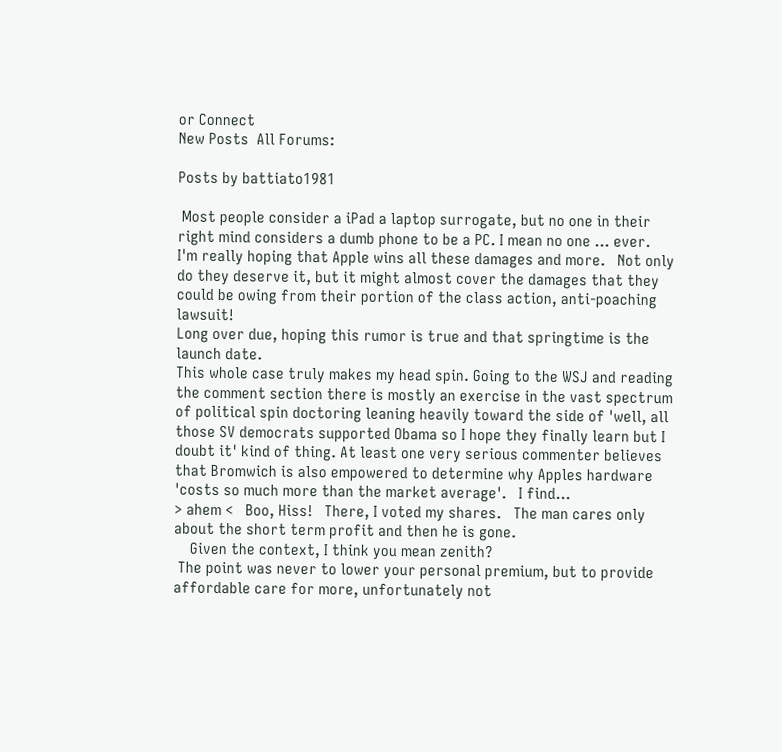or Connect
New Posts  All Forums:

Posts by battiato1981

 Most people consider a iPad a laptop surrogate, but no one in their right mind considers a dumb phone to be a PC. I mean no one … ever.
I'm really hoping that Apple wins all these damages and more.   Not only do they deserve it, but it might almost cover the damages that they could be owing from their portion of the class action, anti-poaching lawsuit!
Long over due, hoping this rumor is true and that springtime is the launch date.
This whole case truly makes my head spin. Going to the WSJ and reading the comment section there is mostly an exercise in the vast spectrum of political spin doctoring leaning heavily toward the side of 'well, all those SV democrats supported Obama so I hope they finally learn but I doubt it' kind of thing. At least one very serious commenter believes that Bromwich is also empowered to determine why Apples hardware 'costs so much more than the market average'.   I find...
> ahem <   Boo, Hiss!   There, I voted my shares.   The man cares only about the short term profit and then he is gone.
    Given the context, I think you mean zenith?
 The point was never to lower your personal premium, but to provide affordable care for more, unfortunately not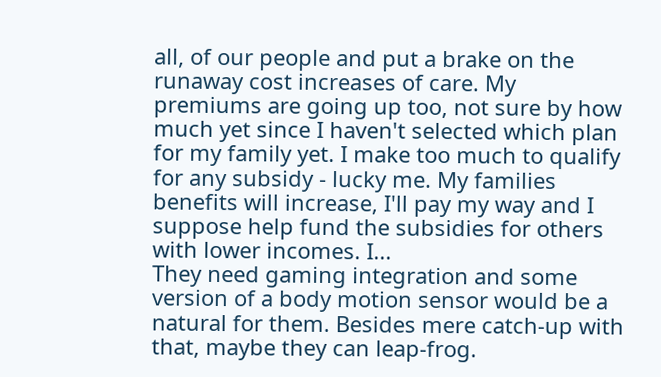all, of our people and put a brake on the runaway cost increases of care. My premiums are going up too, not sure by how much yet since I haven't selected which plan for my family yet. I make too much to qualify for any subsidy - lucky me. My families benefits will increase, I'll pay my way and I suppose help fund the subsidies for others with lower incomes. I...
They need gaming integration and some version of a body motion sensor would be a natural for them. Besides mere catch-up with that, maybe they can leap-frog.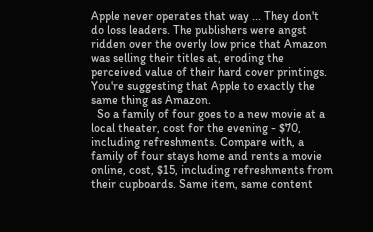Apple never operates that way ... They don't do loss leaders. The publishers were angst ridden over the overly low price that Amazon was selling their titles at, eroding the perceived value of their hard cover printings. You're suggesting that Apple to exactly the same thing as Amazon.
  So a family of four goes to a new movie at a local theater, cost for the evening - $70, including refreshments. Compare with, a family of four stays home and rents a movie online, cost, $15, including refreshments from their cupboards. Same item, same content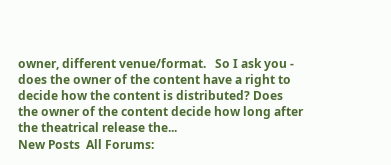owner, different venue/format.   So I ask you - does the owner of the content have a right to decide how the content is distributed? Does the owner of the content decide how long after the theatrical release the...
New Posts  All Forums: